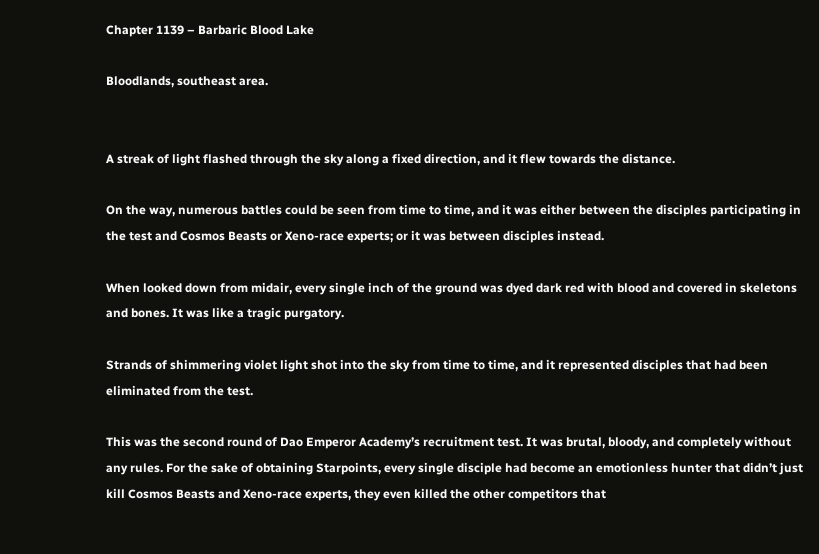Chapter 1139 – Barbaric Blood Lake

Bloodlands, southeast area.


A streak of light flashed through the sky along a fixed direction, and it flew towards the distance.

On the way, numerous battles could be seen from time to time, and it was either between the disciples participating in the test and Cosmos Beasts or Xeno-race experts; or it was between disciples instead.

When looked down from midair, every single inch of the ground was dyed dark red with blood and covered in skeletons and bones. It was like a tragic purgatory.

Strands of shimmering violet light shot into the sky from time to time, and it represented disciples that had been eliminated from the test.

This was the second round of Dao Emperor Academy’s recruitment test. It was brutal, bloody, and completely without any rules. For the sake of obtaining Starpoints, every single disciple had become an emotionless hunter that didn’t just kill Cosmos Beasts and Xeno-race experts, they even killed the other competitors that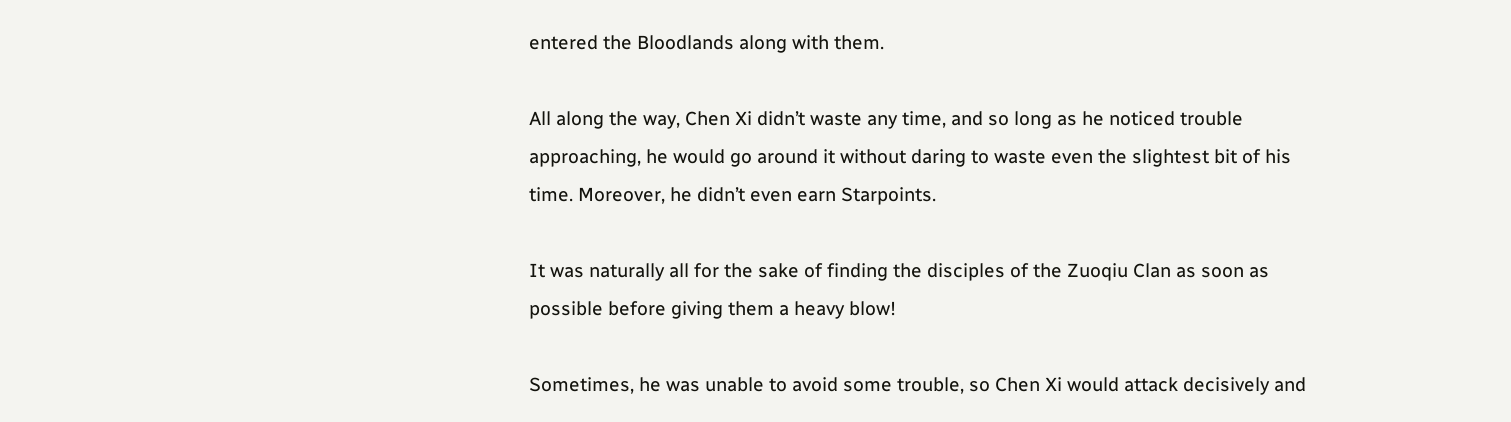entered the Bloodlands along with them.

All along the way, Chen Xi didn’t waste any time, and so long as he noticed trouble approaching, he would go around it without daring to waste even the slightest bit of his time. Moreover, he didn’t even earn Starpoints.

It was naturally all for the sake of finding the disciples of the Zuoqiu Clan as soon as possible before giving them a heavy blow!

Sometimes, he was unable to avoid some trouble, so Chen Xi would attack decisively and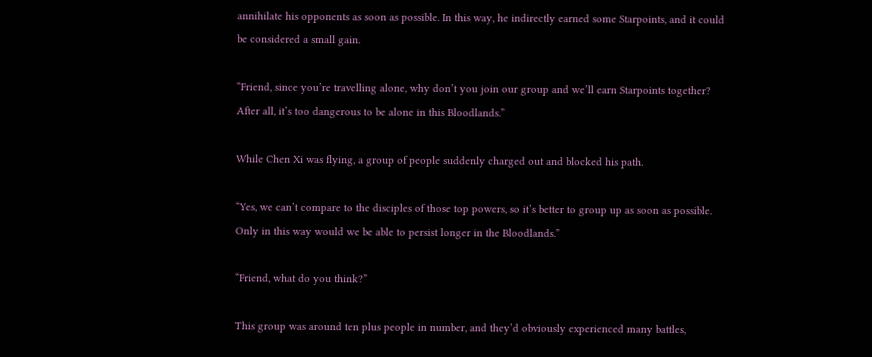annihilate his opponents as soon as possible. In this way, he indirectly earned some Starpoints, and it could be considered a small gain.

“Friend, since you’re travelling alone, why don’t you join our group and we’ll earn Starpoints together? After all, it’s too dangerous to be alone in this Bloodlands.”

While Chen Xi was flying, a group of people suddenly charged out and blocked his path.

“Yes, we can’t compare to the disciples of those top powers, so it’s better to group up as soon as possible. Only in this way would we be able to persist longer in the Bloodlands.”

“Friend, what do you think?”

This group was around ten plus people in number, and they’d obviously experienced many battles,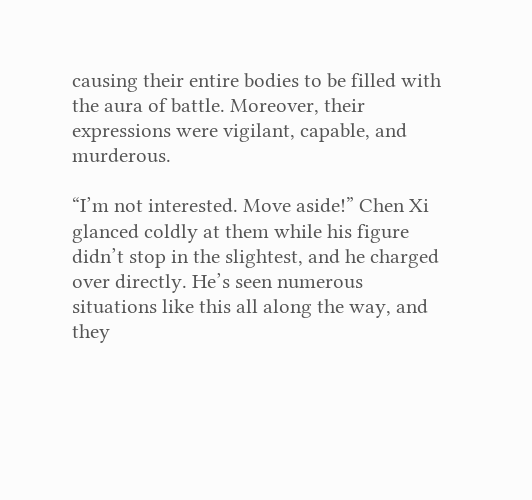causing their entire bodies to be filled with the aura of battle. Moreover, their expressions were vigilant, capable, and murderous.

“I’m not interested. Move aside!” Chen Xi glanced coldly at them while his figure didn’t stop in the slightest, and he charged over directly. He’s seen numerous situations like this all along the way, and they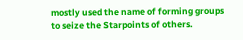mostly used the name of forming groups to seize the Starpoints of others.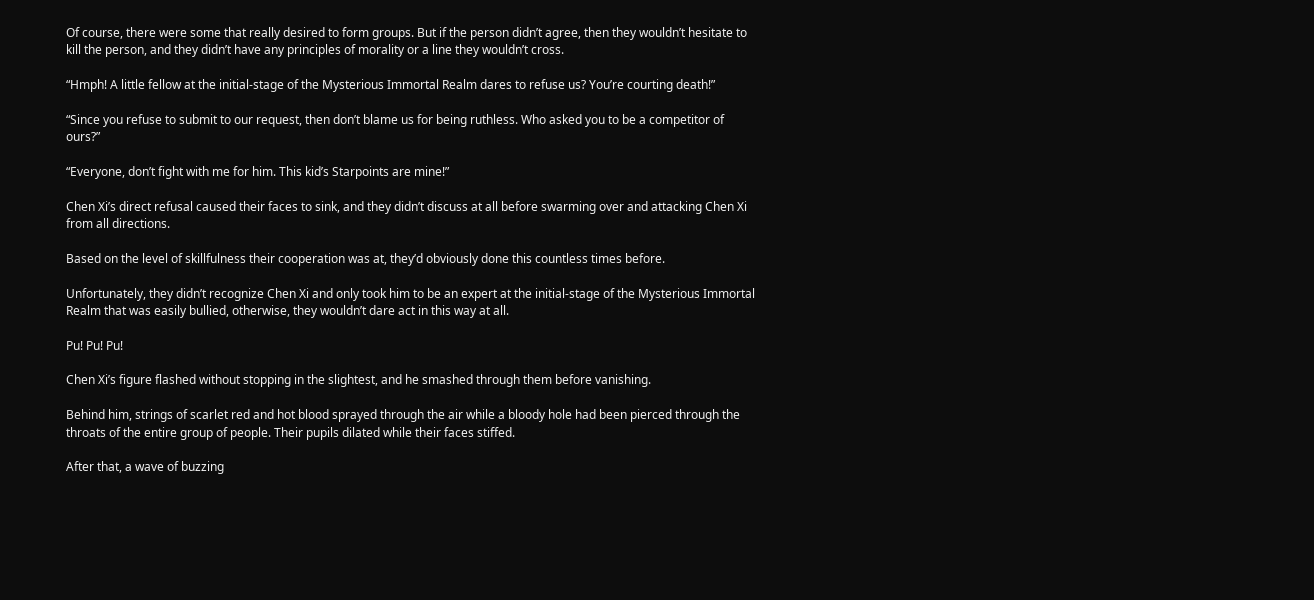Of course, there were some that really desired to form groups. But if the person didn’t agree, then they wouldn’t hesitate to kill the person, and they didn’t have any principles of morality or a line they wouldn’t cross.

“Hmph! A little fellow at the initial-stage of the Mysterious Immortal Realm dares to refuse us? You’re courting death!”

“Since you refuse to submit to our request, then don’t blame us for being ruthless. Who asked you to be a competitor of ours?”

“Everyone, don’t fight with me for him. This kid’s Starpoints are mine!”

Chen Xi’s direct refusal caused their faces to sink, and they didn’t discuss at all before swarming over and attacking Chen Xi from all directions.

Based on the level of skillfulness their cooperation was at, they’d obviously done this countless times before.

Unfortunately, they didn’t recognize Chen Xi and only took him to be an expert at the initial-stage of the Mysterious Immortal Realm that was easily bullied, otherwise, they wouldn’t dare act in this way at all.

Pu! Pu! Pu!

Chen Xi’s figure flashed without stopping in the slightest, and he smashed through them before vanishing.

Behind him, strings of scarlet red and hot blood sprayed through the air while a bloody hole had been pierced through the throats of the entire group of people. Their pupils dilated while their faces stiffed.

After that, a wave of buzzing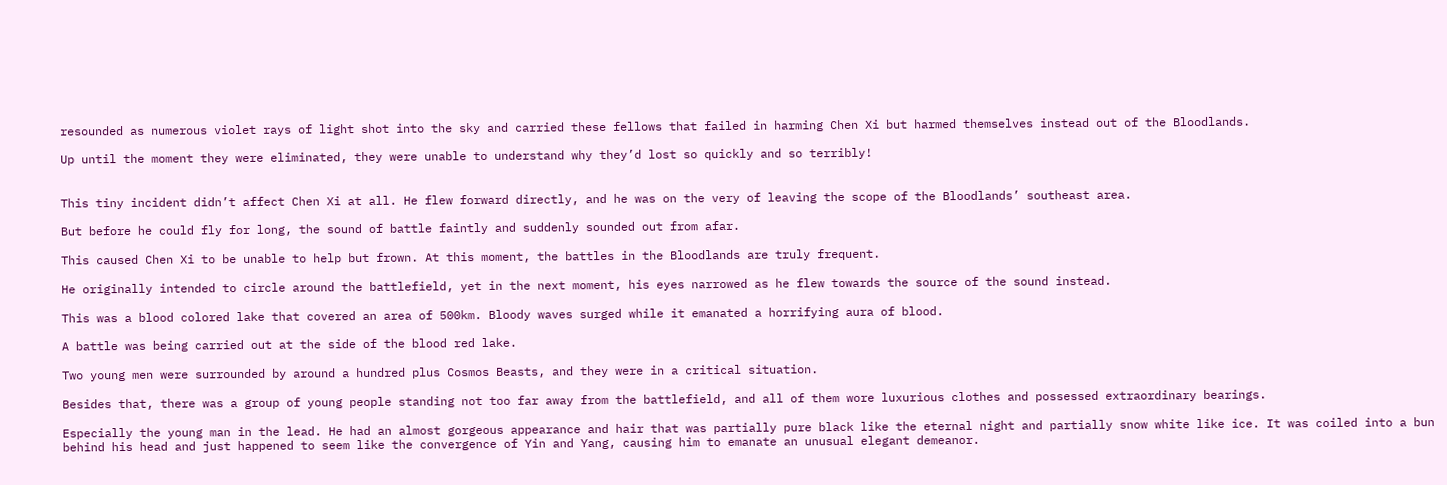resounded as numerous violet rays of light shot into the sky and carried these fellows that failed in harming Chen Xi but harmed themselves instead out of the Bloodlands.

Up until the moment they were eliminated, they were unable to understand why they’d lost so quickly and so terribly!


This tiny incident didn’t affect Chen Xi at all. He flew forward directly, and he was on the very of leaving the scope of the Bloodlands’ southeast area.

But before he could fly for long, the sound of battle faintly and suddenly sounded out from afar.

This caused Chen Xi to be unable to help but frown. At this moment, the battles in the Bloodlands are truly frequent.

He originally intended to circle around the battlefield, yet in the next moment, his eyes narrowed as he flew towards the source of the sound instead.

This was a blood colored lake that covered an area of 500km. Bloody waves surged while it emanated a horrifying aura of blood.

A battle was being carried out at the side of the blood red lake.

Two young men were surrounded by around a hundred plus Cosmos Beasts, and they were in a critical situation.

Besides that, there was a group of young people standing not too far away from the battlefield, and all of them wore luxurious clothes and possessed extraordinary bearings.

Especially the young man in the lead. He had an almost gorgeous appearance and hair that was partially pure black like the eternal night and partially snow white like ice. It was coiled into a bun behind his head and just happened to seem like the convergence of Yin and Yang, causing him to emanate an unusual elegant demeanor.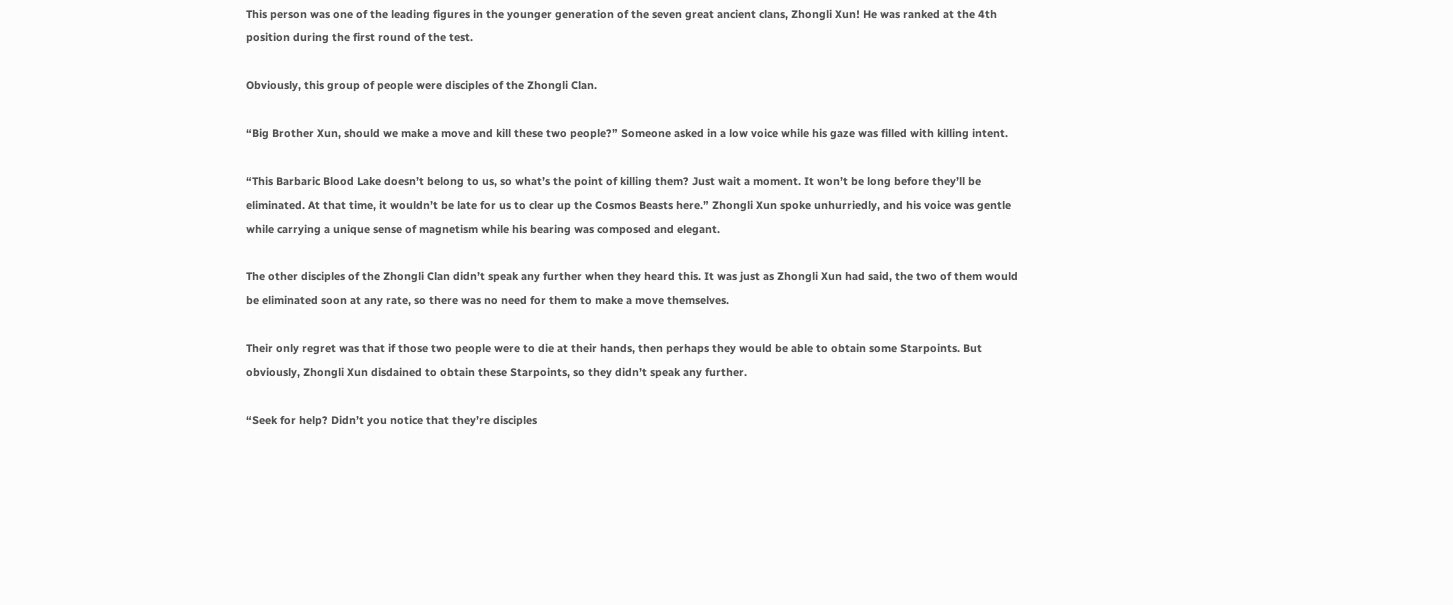This person was one of the leading figures in the younger generation of the seven great ancient clans, Zhongli Xun! He was ranked at the 4th position during the first round of the test.

Obviously, this group of people were disciples of the Zhongli Clan.

“Big Brother Xun, should we make a move and kill these two people?” Someone asked in a low voice while his gaze was filled with killing intent.

“This Barbaric Blood Lake doesn’t belong to us, so what’s the point of killing them? Just wait a moment. It won’t be long before they’ll be eliminated. At that time, it wouldn’t be late for us to clear up the Cosmos Beasts here.” Zhongli Xun spoke unhurriedly, and his voice was gentle while carrying a unique sense of magnetism while his bearing was composed and elegant.

The other disciples of the Zhongli Clan didn’t speak any further when they heard this. It was just as Zhongli Xun had said, the two of them would be eliminated soon at any rate, so there was no need for them to make a move themselves.

Their only regret was that if those two people were to die at their hands, then perhaps they would be able to obtain some Starpoints. But obviously, Zhongli Xun disdained to obtain these Starpoints, so they didn’t speak any further.

“Seek for help? Didn’t you notice that they’re disciples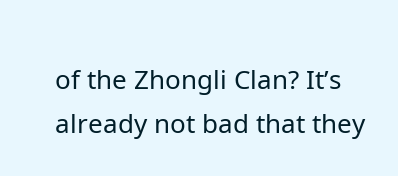of the Zhongli Clan? It’s already not bad that they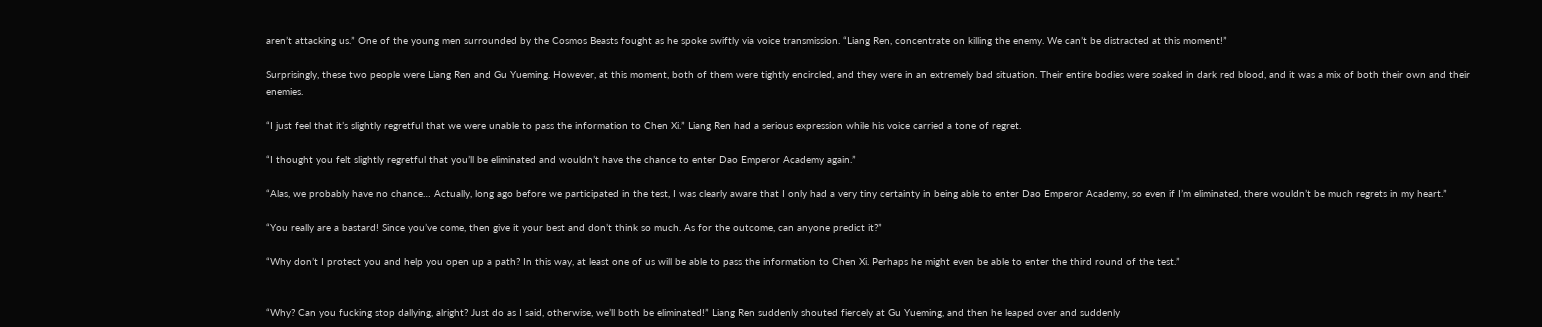aren’t attacking us.” One of the young men surrounded by the Cosmos Beasts fought as he spoke swiftly via voice transmission. “Liang Ren, concentrate on killing the enemy. We can’t be distracted at this moment!”

Surprisingly, these two people were Liang Ren and Gu Yueming. However, at this moment, both of them were tightly encircled, and they were in an extremely bad situation. Their entire bodies were soaked in dark red blood, and it was a mix of both their own and their enemies.

“I just feel that it’s slightly regretful that we were unable to pass the information to Chen Xi.” Liang Ren had a serious expression while his voice carried a tone of regret.

“I thought you felt slightly regretful that you’ll be eliminated and wouldn’t have the chance to enter Dao Emperor Academy again.”

“Alas, we probably have no chance… Actually, long ago before we participated in the test, I was clearly aware that I only had a very tiny certainty in being able to enter Dao Emperor Academy, so even if I’m eliminated, there wouldn’t be much regrets in my heart.”

“You really are a bastard! Since you’ve come, then give it your best and don’t think so much. As for the outcome, can anyone predict it?”

“Why don’t I protect you and help you open up a path? In this way, at least one of us will be able to pass the information to Chen Xi. Perhaps he might even be able to enter the third round of the test.”


“Why? Can you fucking stop dallying, alright? Just do as I said, otherwise, we’ll both be eliminated!” Liang Ren suddenly shouted fiercely at Gu Yueming, and then he leaped over and suddenly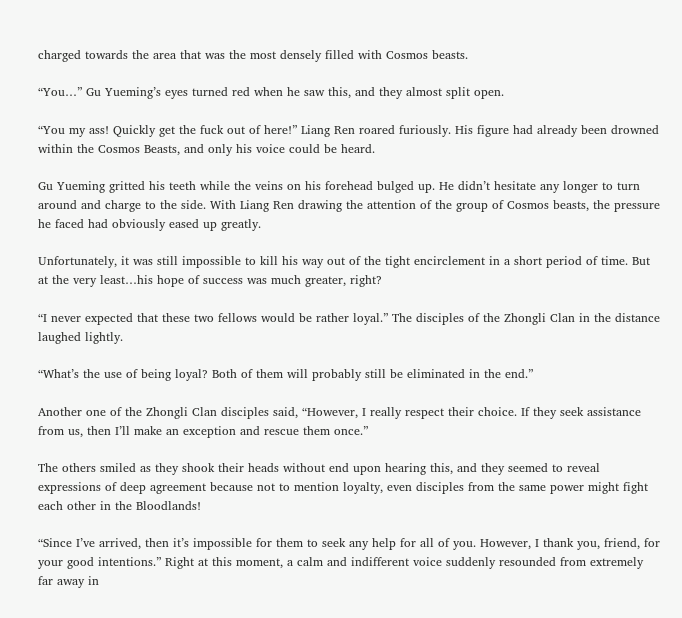charged towards the area that was the most densely filled with Cosmos beasts.

“You…” Gu Yueming’s eyes turned red when he saw this, and they almost split open.

“You my ass! Quickly get the fuck out of here!” Liang Ren roared furiously. His figure had already been drowned within the Cosmos Beasts, and only his voice could be heard.

Gu Yueming gritted his teeth while the veins on his forehead bulged up. He didn’t hesitate any longer to turn around and charge to the side. With Liang Ren drawing the attention of the group of Cosmos beasts, the pressure he faced had obviously eased up greatly.

Unfortunately, it was still impossible to kill his way out of the tight encirclement in a short period of time. But at the very least…his hope of success was much greater, right?

“I never expected that these two fellows would be rather loyal.” The disciples of the Zhongli Clan in the distance laughed lightly.

“What’s the use of being loyal? Both of them will probably still be eliminated in the end.”

Another one of the Zhongli Clan disciples said, “However, I really respect their choice. If they seek assistance from us, then I’ll make an exception and rescue them once.”

The others smiled as they shook their heads without end upon hearing this, and they seemed to reveal expressions of deep agreement because not to mention loyalty, even disciples from the same power might fight each other in the Bloodlands!

“Since I’ve arrived, then it’s impossible for them to seek any help for all of you. However, I thank you, friend, for your good intentions.” Right at this moment, a calm and indifferent voice suddenly resounded from extremely far away in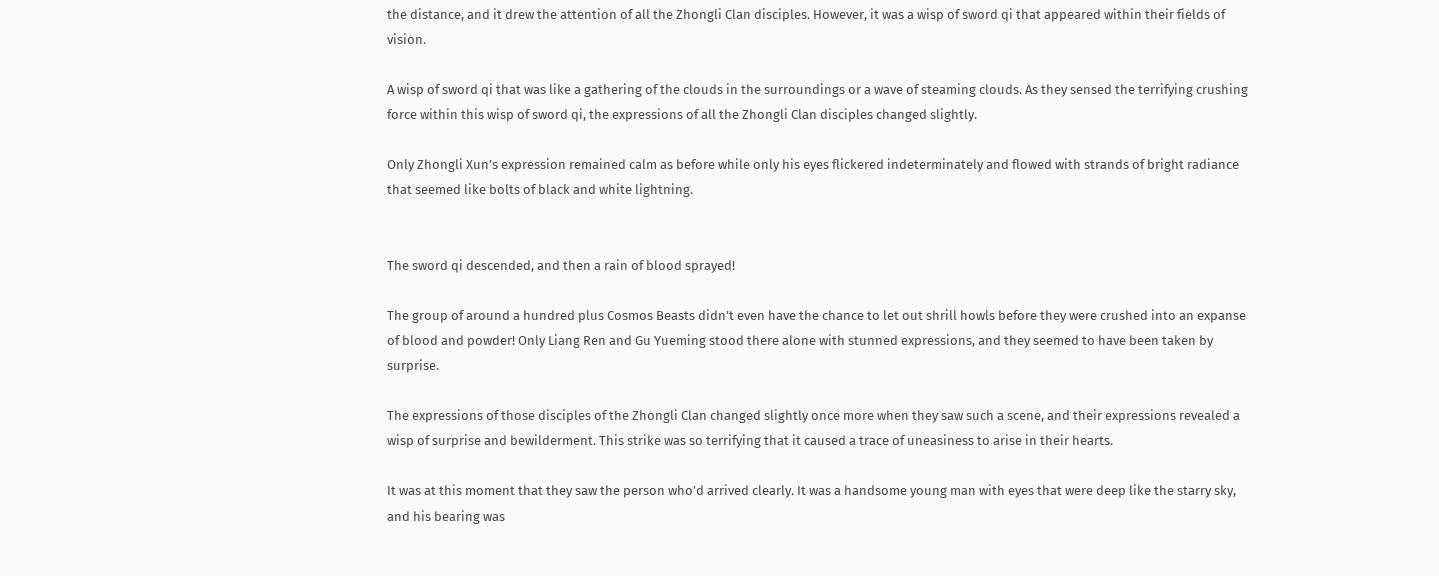the distance, and it drew the attention of all the Zhongli Clan disciples. However, it was a wisp of sword qi that appeared within their fields of vision.

A wisp of sword qi that was like a gathering of the clouds in the surroundings or a wave of steaming clouds. As they sensed the terrifying crushing force within this wisp of sword qi, the expressions of all the Zhongli Clan disciples changed slightly.

Only Zhongli Xun’s expression remained calm as before while only his eyes flickered indeterminately and flowed with strands of bright radiance that seemed like bolts of black and white lightning.


The sword qi descended, and then a rain of blood sprayed!

The group of around a hundred plus Cosmos Beasts didn’t even have the chance to let out shrill howls before they were crushed into an expanse of blood and powder! Only Liang Ren and Gu Yueming stood there alone with stunned expressions, and they seemed to have been taken by surprise.

The expressions of those disciples of the Zhongli Clan changed slightly once more when they saw such a scene, and their expressions revealed a wisp of surprise and bewilderment. This strike was so terrifying that it caused a trace of uneasiness to arise in their hearts.

It was at this moment that they saw the person who’d arrived clearly. It was a handsome young man with eyes that were deep like the starry sky, and his bearing was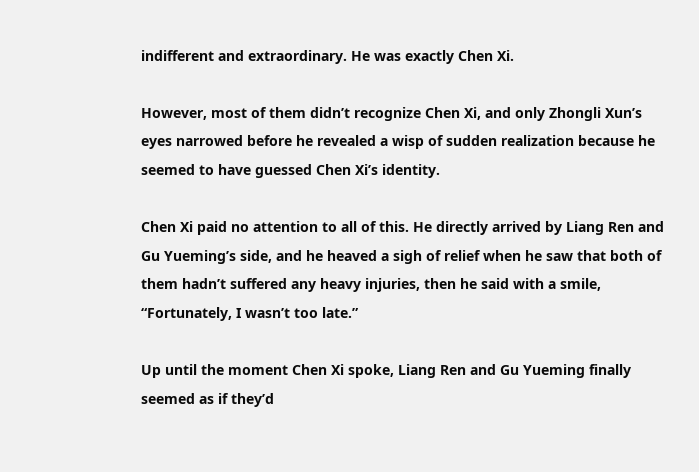indifferent and extraordinary. He was exactly Chen Xi.

However, most of them didn’t recognize Chen Xi, and only Zhongli Xun’s eyes narrowed before he revealed a wisp of sudden realization because he seemed to have guessed Chen Xi’s identity.

Chen Xi paid no attention to all of this. He directly arrived by Liang Ren and Gu Yueming’s side, and he heaved a sigh of relief when he saw that both of them hadn’t suffered any heavy injuries, then he said with a smile, “Fortunately, I wasn’t too late.”

Up until the moment Chen Xi spoke, Liang Ren and Gu Yueming finally seemed as if they’d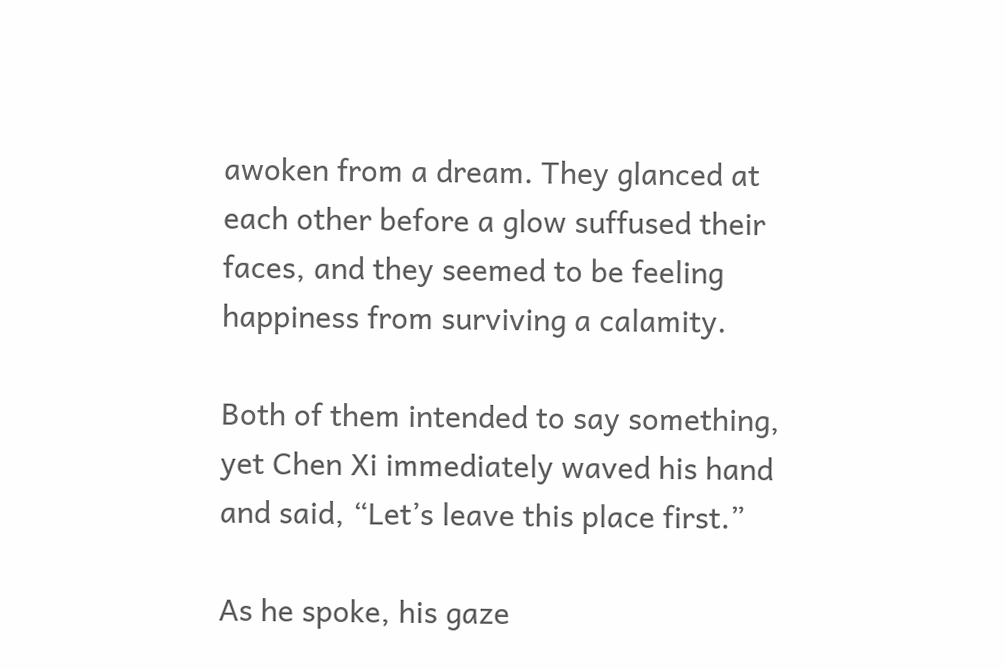awoken from a dream. They glanced at each other before a glow suffused their faces, and they seemed to be feeling happiness from surviving a calamity.

Both of them intended to say something, yet Chen Xi immediately waved his hand and said, “Let’s leave this place first.”

As he spoke, his gaze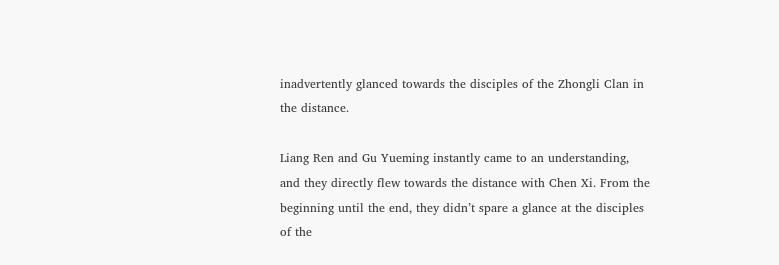inadvertently glanced towards the disciples of the Zhongli Clan in the distance.

Liang Ren and Gu Yueming instantly came to an understanding, and they directly flew towards the distance with Chen Xi. From the beginning until the end, they didn’t spare a glance at the disciples of the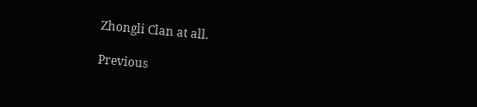Zhongli Clan at all.

Previous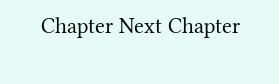Chapter Next Chapter